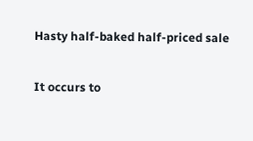Hasty half-baked half-priced sale

It occurs to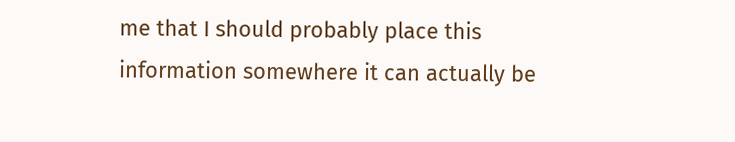me that I should probably place this information somewhere it can actually be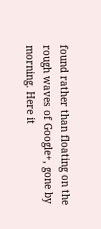found rather than floating on the rough waves of Google+, gone by morning. Here it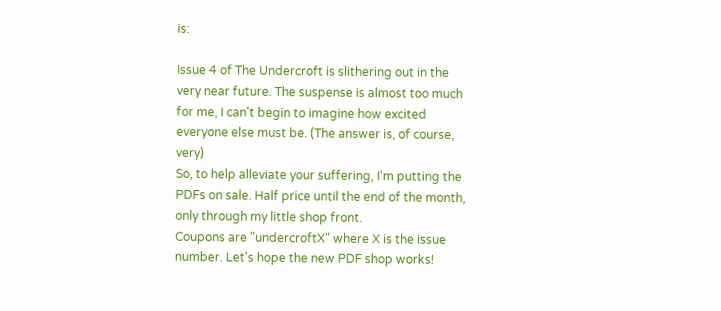is:

Issue 4 of The Undercroft is slithering out in the very near future. The suspense is almost too much for me, I can't begin to imagine how excited everyone else must be. (The answer is, of course, very)
So, to help alleviate your suffering, I'm putting the PDFs on sale. Half price until the end of the month, only through my little shop front.
Coupons are "undercroftX" where X is the issue number. Let's hope the new PDF shop works!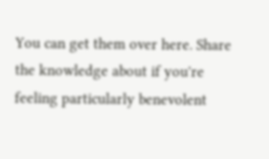You can get them over here. Share the knowledge about if you're feeling particularly benevolent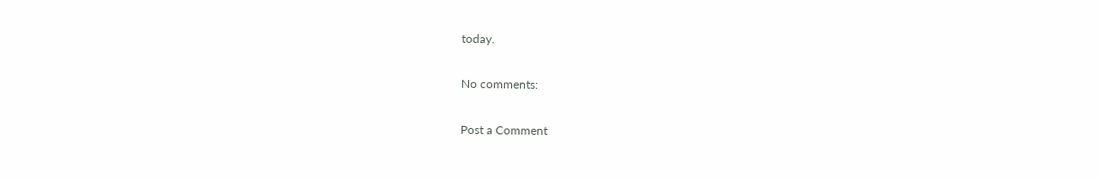today.

No comments:

Post a Comment